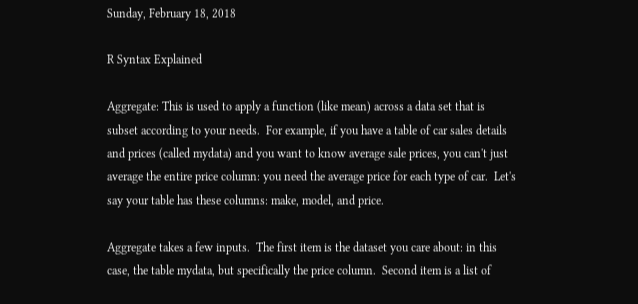Sunday, February 18, 2018

R Syntax Explained

Aggregate: This is used to apply a function (like mean) across a data set that is subset according to your needs.  For example, if you have a table of car sales details and prices (called mydata) and you want to know average sale prices, you can't just average the entire price column: you need the average price for each type of car.  Let's say your table has these columns: make, model, and price.

Aggregate takes a few inputs.  The first item is the dataset you care about: in this case, the table mydata, but specifically the price column.  Second item is a list of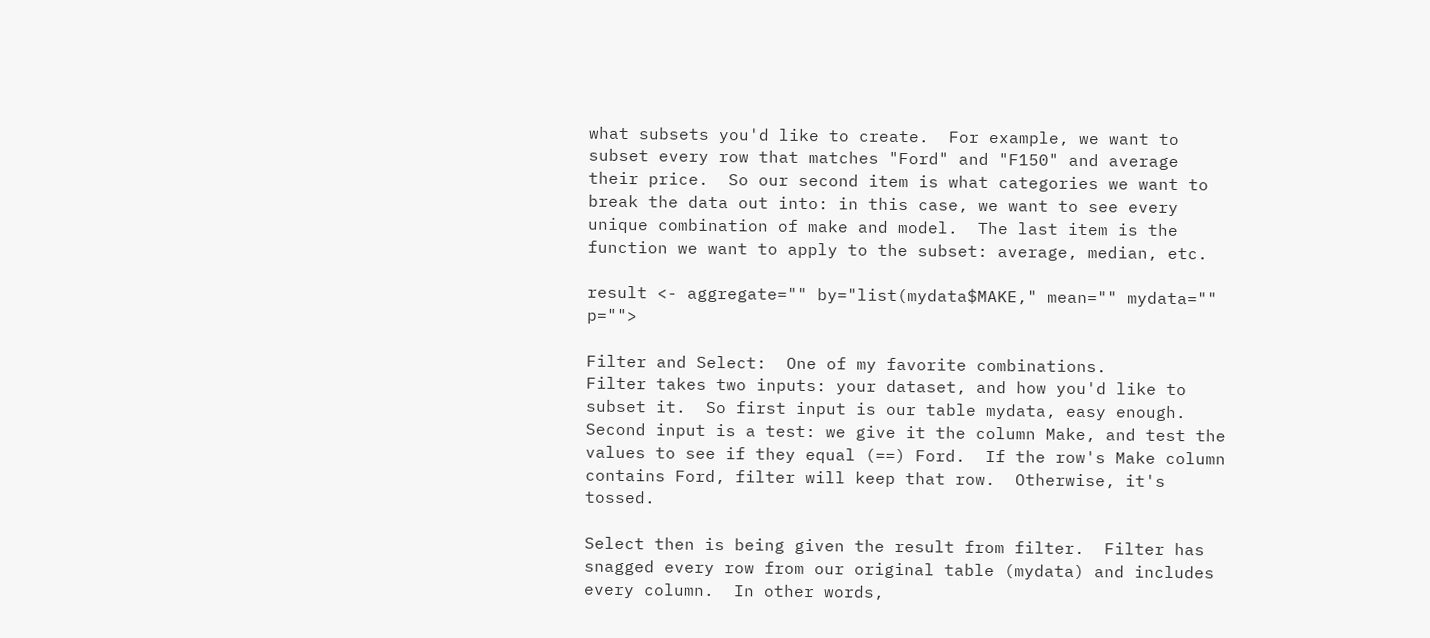what subsets you'd like to create.  For example, we want to subset every row that matches "Ford" and "F150" and average their price.  So our second item is what categories we want to break the data out into: in this case, we want to see every unique combination of make and model.  The last item is the function we want to apply to the subset: average, median, etc.

result <- aggregate="" by="list(mydata$MAKE," mean="" mydata="" p="">

Filter and Select:  One of my favorite combinations.
Filter takes two inputs: your dataset, and how you'd like to subset it.  So first input is our table mydata, easy enough.  Second input is a test: we give it the column Make, and test the values to see if they equal (==) Ford.  If the row's Make column contains Ford, filter will keep that row.  Otherwise, it's tossed.

Select then is being given the result from filter.  Filter has snagged every row from our original table (mydata) and includes every column.  In other words,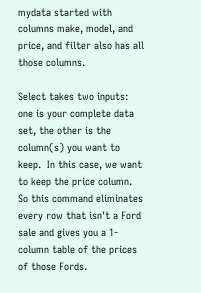mydata started with columns make, model, and price, and filter also has all those columns.

Select takes two inputs: one is your complete data set, the other is the column(s) you want to keep.  In this case, we want to keep the price column.  So this command eliminates every row that isn't a Ford sale and gives you a 1-column table of the prices of those Fords.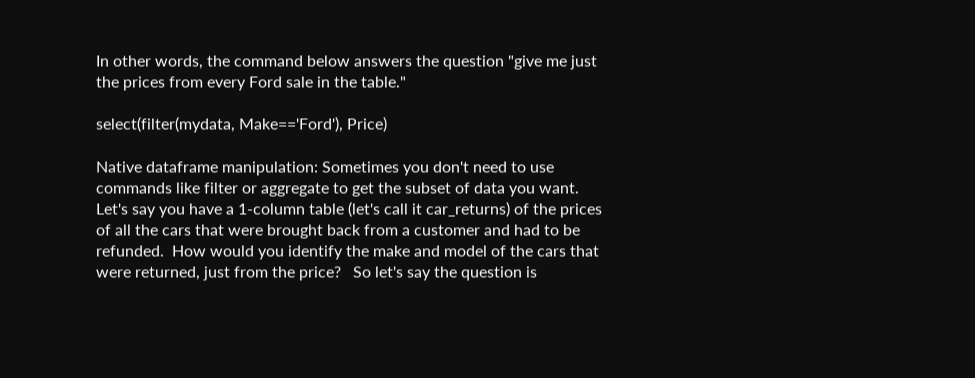In other words, the command below answers the question "give me just the prices from every Ford sale in the table."

select(filter(mydata, Make=='Ford'), Price)

Native dataframe manipulation: Sometimes you don't need to use commands like filter or aggregate to get the subset of data you want.  Let's say you have a 1-column table (let's call it car_returns) of the prices of all the cars that were brought back from a customer and had to be refunded.  How would you identify the make and model of the cars that were returned, just from the price?   So let's say the question is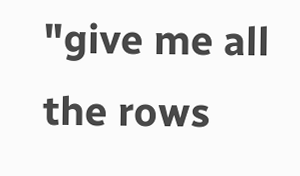"give me all the rows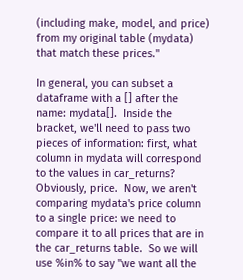(including make, model, and price) from my original table (mydata) that match these prices."

In general, you can subset a dataframe with a [] after the name: mydata[].  Inside the bracket, we'll need to pass two pieces of information: first, what column in mydata will correspond to the values in car_returns?  Obviously, price.  Now, we aren't comparing mydata's price column to a single price: we need to compare it to all prices that are in the car_returns table.  So we will use %in% to say "we want all the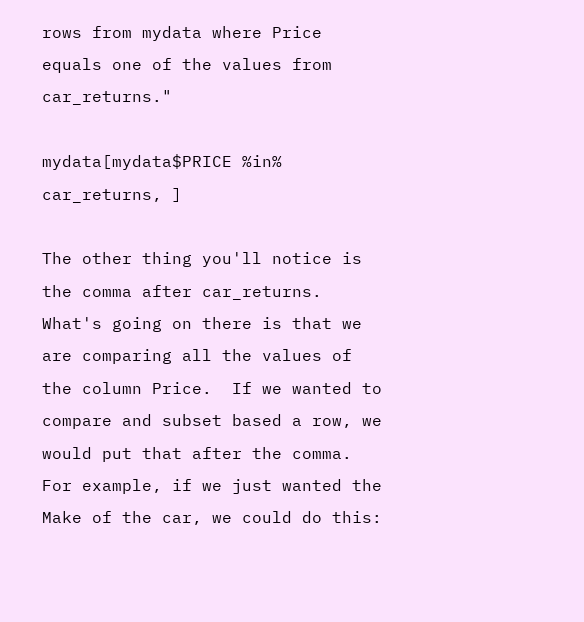rows from mydata where Price equals one of the values from car_returns."

mydata[mydata$PRICE %in% car_returns, ]

The other thing you'll notice is the comma after car_returns.  What's going on there is that we are comparing all the values of the column Price.  If we wanted to compare and subset based a row, we would put that after the comma.  For example, if we just wanted the Make of the car, we could do this: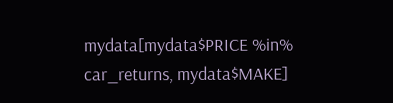mydata[mydata$PRICE %in% car_returns, mydata$MAKE]